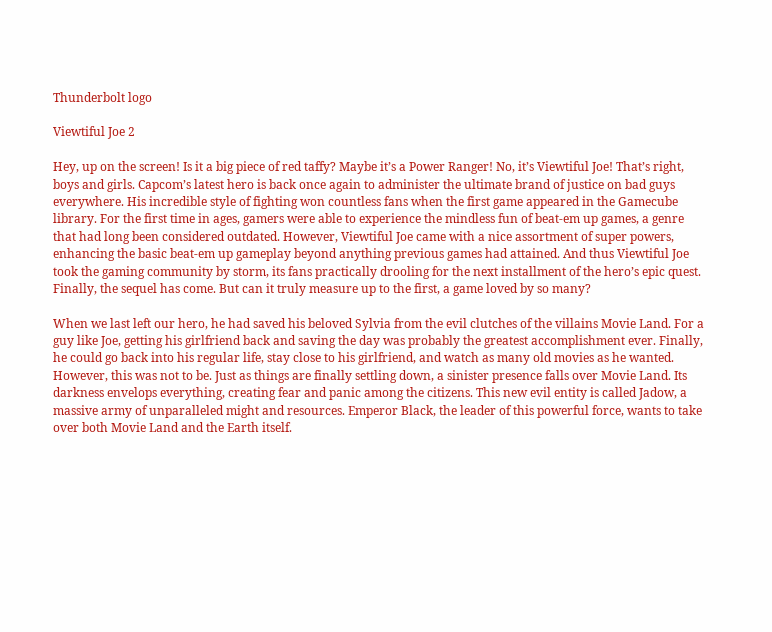Thunderbolt logo

Viewtiful Joe 2

Hey, up on the screen! Is it a big piece of red taffy? Maybe it’s a Power Ranger! No, it’s Viewtiful Joe! That’s right, boys and girls. Capcom’s latest hero is back once again to administer the ultimate brand of justice on bad guys everywhere. His incredible style of fighting won countless fans when the first game appeared in the Gamecube library. For the first time in ages, gamers were able to experience the mindless fun of beat-em up games, a genre that had long been considered outdated. However, Viewtiful Joe came with a nice assortment of super powers, enhancing the basic beat-em up gameplay beyond anything previous games had attained. And thus Viewtiful Joe took the gaming community by storm, its fans practically drooling for the next installment of the hero’s epic quest. Finally, the sequel has come. But can it truly measure up to the first, a game loved by so many?

When we last left our hero, he had saved his beloved Sylvia from the evil clutches of the villains Movie Land. For a guy like Joe, getting his girlfriend back and saving the day was probably the greatest accomplishment ever. Finally, he could go back into his regular life, stay close to his girlfriend, and watch as many old movies as he wanted. However, this was not to be. Just as things are finally settling down, a sinister presence falls over Movie Land. Its darkness envelops everything, creating fear and panic among the citizens. This new evil entity is called Jadow, a massive army of unparalleled might and resources. Emperor Black, the leader of this powerful force, wants to take over both Movie Land and the Earth itself.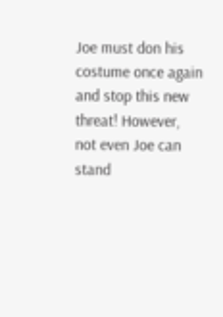Joe must don his costume once again and stop this new threat! However, not even Joe can stand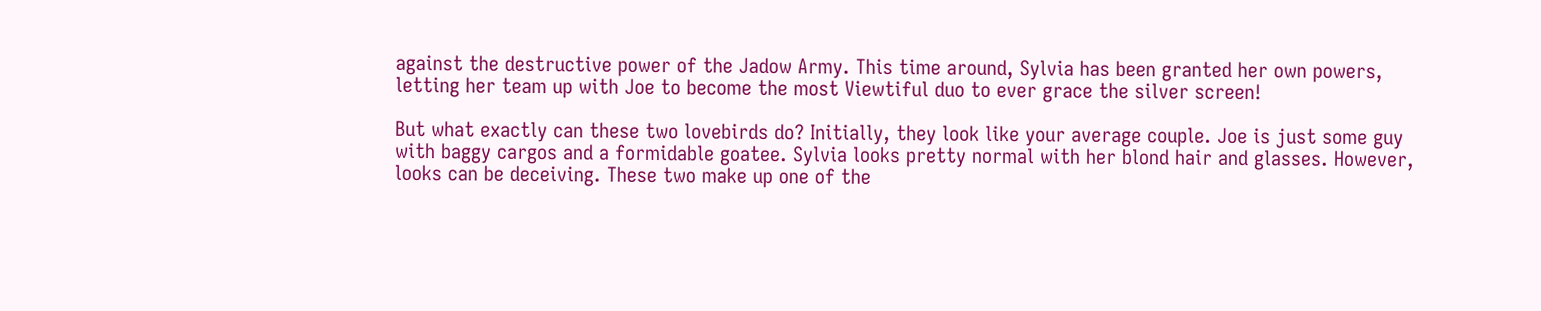against the destructive power of the Jadow Army. This time around, Sylvia has been granted her own powers, letting her team up with Joe to become the most Viewtiful duo to ever grace the silver screen!

But what exactly can these two lovebirds do? Initially, they look like your average couple. Joe is just some guy with baggy cargos and a formidable goatee. Sylvia looks pretty normal with her blond hair and glasses. However, looks can be deceiving. These two make up one of the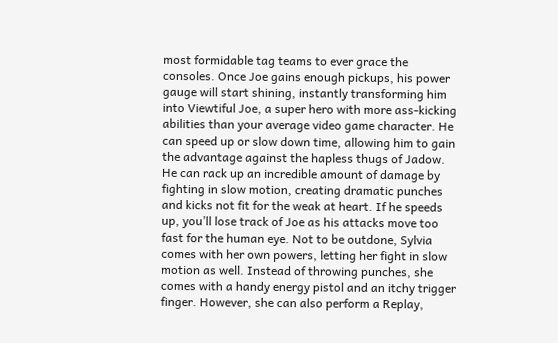most formidable tag teams to ever grace the consoles. Once Joe gains enough pickups, his power gauge will start shining, instantly transforming him into Viewtiful Joe, a super hero with more ass-kicking abilities than your average video game character. He can speed up or slow down time, allowing him to gain the advantage against the hapless thugs of Jadow. He can rack up an incredible amount of damage by fighting in slow motion, creating dramatic punches and kicks not fit for the weak at heart. If he speeds up, you’ll lose track of Joe as his attacks move too fast for the human eye. Not to be outdone, Sylvia comes with her own powers, letting her fight in slow motion as well. Instead of throwing punches, she comes with a handy energy pistol and an itchy trigger finger. However, she can also perform a Replay,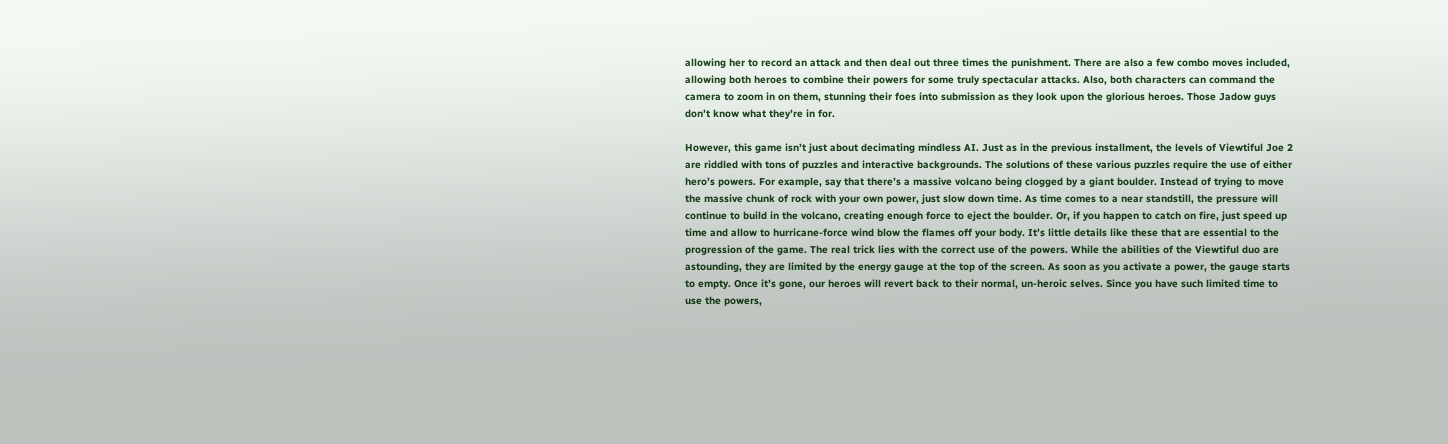allowing her to record an attack and then deal out three times the punishment. There are also a few combo moves included, allowing both heroes to combine their powers for some truly spectacular attacks. Also, both characters can command the camera to zoom in on them, stunning their foes into submission as they look upon the glorious heroes. Those Jadow guys don’t know what they’re in for.

However, this game isn’t just about decimating mindless AI. Just as in the previous installment, the levels of Viewtiful Joe 2 are riddled with tons of puzzles and interactive backgrounds. The solutions of these various puzzles require the use of either hero’s powers. For example, say that there’s a massive volcano being clogged by a giant boulder. Instead of trying to move the massive chunk of rock with your own power, just slow down time. As time comes to a near standstill, the pressure will continue to build in the volcano, creating enough force to eject the boulder. Or, if you happen to catch on fire, just speed up time and allow to hurricane-force wind blow the flames off your body. It’s little details like these that are essential to the progression of the game. The real trick lies with the correct use of the powers. While the abilities of the Viewtiful duo are astounding, they are limited by the energy gauge at the top of the screen. As soon as you activate a power, the gauge starts to empty. Once it’s gone, our heroes will revert back to their normal, un-heroic selves. Since you have such limited time to use the powers,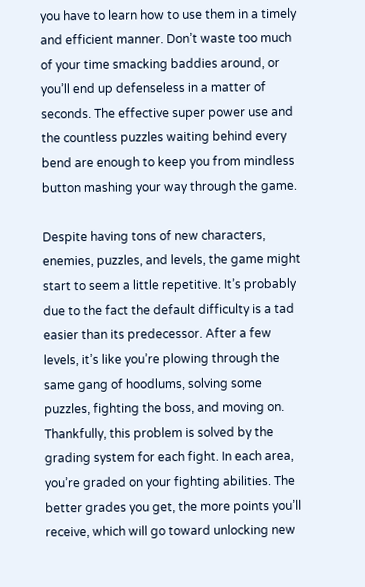you have to learn how to use them in a timely and efficient manner. Don’t waste too much of your time smacking baddies around, or you’ll end up defenseless in a matter of seconds. The effective super power use and the countless puzzles waiting behind every bend are enough to keep you from mindless button mashing your way through the game.

Despite having tons of new characters, enemies, puzzles, and levels, the game might start to seem a little repetitive. It’s probably due to the fact the default difficulty is a tad easier than its predecessor. After a few levels, it’s like you’re plowing through the same gang of hoodlums, solving some puzzles, fighting the boss, and moving on. Thankfully, this problem is solved by the grading system for each fight. In each area, you’re graded on your fighting abilities. The better grades you get, the more points you’ll receive, which will go toward unlocking new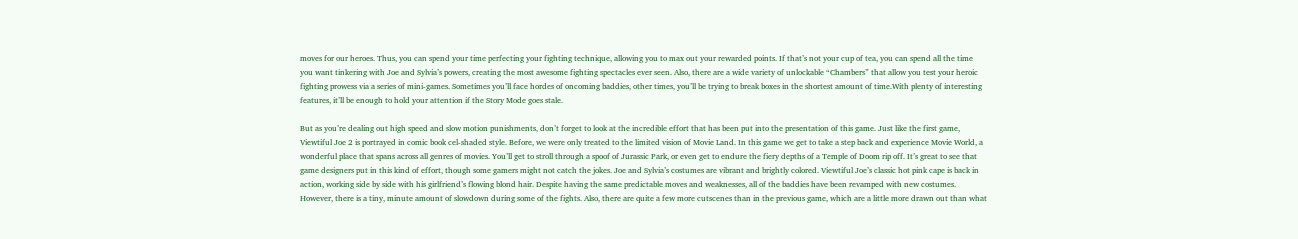moves for our heroes. Thus, you can spend your time perfecting your fighting technique, allowing you to max out your rewarded points. If that’s not your cup of tea, you can spend all the time you want tinkering with Joe and Sylvia’s powers, creating the most awesome fighting spectacles ever seen. Also, there are a wide variety of unlockable “Chambers” that allow you test your heroic fighting prowess via a series of mini-games. Sometimes you’ll face hordes of oncoming baddies, other times, you’ll be trying to break boxes in the shortest amount of time.With plenty of interesting features, it’ll be enough to hold your attention if the Story Mode goes stale.

But as you’re dealing out high speed and slow motion punishments, don’t forget to look at the incredible effort that has been put into the presentation of this game. Just like the first game, Viewtiful Joe 2 is portrayed in comic book cel-shaded style. Before, we were only treated to the limited vision of Movie Land. In this game we get to take a step back and experience Movie World, a wonderful place that spans across all genres of movies. You’ll get to stroll through a spoof of Jurassic Park, or even get to endure the fiery depths of a Temple of Doom rip off. It’s great to see that game designers put in this kind of effort, though some gamers might not catch the jokes. Joe and Sylvia’s costumes are vibrant and brightly colored. Viewtiful Joe’s classic hot pink cape is back in action, working side by side with his girlfriend’s flowing blond hair. Despite having the same predictable moves and weaknesses, all of the baddies have been revamped with new costumes. However, there is a tiny, minute amount of slowdown during some of the fights. Also, there are quite a few more cutscenes than in the previous game, which are a little more drawn out than what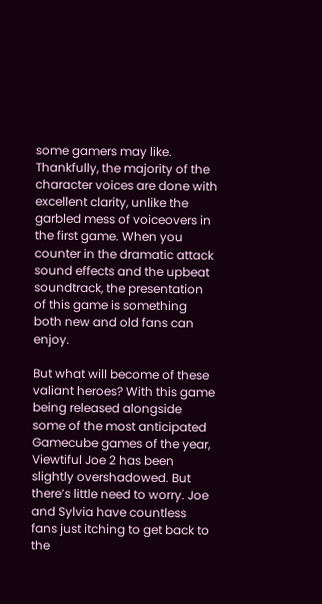some gamers may like. Thankfully, the majority of the character voices are done with excellent clarity, unlike the garbled mess of voiceovers in the first game. When you counter in the dramatic attack sound effects and the upbeat soundtrack, the presentation of this game is something both new and old fans can enjoy.

But what will become of these valiant heroes? With this game being released alongside some of the most anticipated Gamecube games of the year, Viewtiful Joe 2 has been slightly overshadowed. But there’s little need to worry. Joe and Sylvia have countless fans just itching to get back to the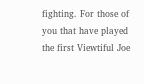fighting. For those of you that have played the first Viewtiful Joe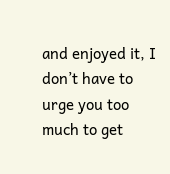and enjoyed it, I don’t have to urge you too much to get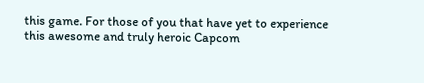this game. For those of you that have yet to experience this awesome and truly heroic Capcom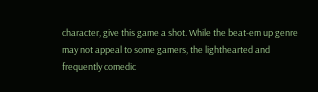character, give this game a shot. While the beat-em up genre may not appeal to some gamers, the lighthearted and frequently comedic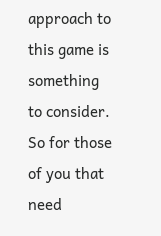approach to this game is something to consider. So for those of you that need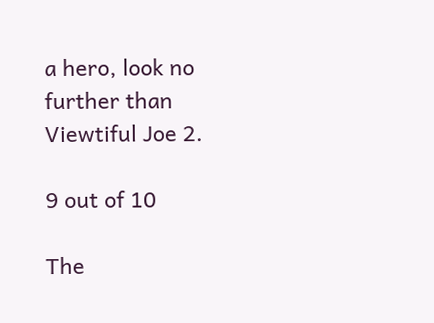a hero, look no further than Viewtiful Joe 2.

9 out of 10

The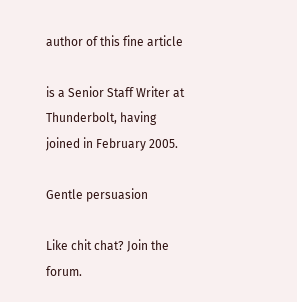author of this fine article

is a Senior Staff Writer at Thunderbolt, having joined in February 2005.

Gentle persuasion

Like chit chat? Join the forum.